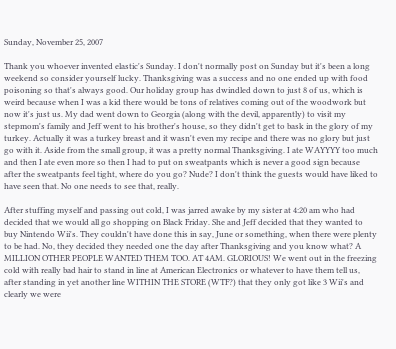Sunday, November 25, 2007

Thank you whoever invented elastic's Sunday. I don't normally post on Sunday but it's been a long weekend so consider yourself lucky. Thanksgiving was a success and no one ended up with food poisoning so that's always good. Our holiday group has dwindled down to just 8 of us, which is weird because when I was a kid there would be tons of relatives coming out of the woodwork but now it's just us. My dad went down to Georgia (along with the devil, apparently) to visit my stepmom's family and Jeff went to his brother's house, so they didn't get to bask in the glory of my turkey. Actually it was a turkey breast and it wasn't even my recipe and there was no glory but just go with it. Aside from the small group, it was a pretty normal Thanksgiving. I ate WAYYYY too much and then I ate even more so then I had to put on sweatpants which is never a good sign because after the sweatpants feel tight, where do you go? Nude? I don't think the guests would have liked to have seen that. No one needs to see that, really.

After stuffing myself and passing out cold, I was jarred awake by my sister at 4:20 am who had decided that we would all go shopping on Black Friday. She and Jeff decided that they wanted to buy Nintendo Wii's. They couldn't have done this in say, June or something, when there were plenty to be had. No, they decided they needed one the day after Thanksgiving and you know what? A MILLION OTHER PEOPLE WANTED THEM TOO. AT 4AM. GLORIOUS! We went out in the freezing cold with really bad hair to stand in line at American Electronics or whatever to have them tell us, after standing in yet another line WITHIN THE STORE (WTF?) that they only got like 3 Wii's and clearly we were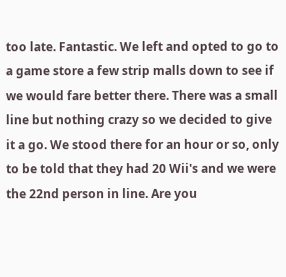too late. Fantastic. We left and opted to go to a game store a few strip malls down to see if we would fare better there. There was a small line but nothing crazy so we decided to give it a go. We stood there for an hour or so, only to be told that they had 20 Wii's and we were the 22nd person in line. Are you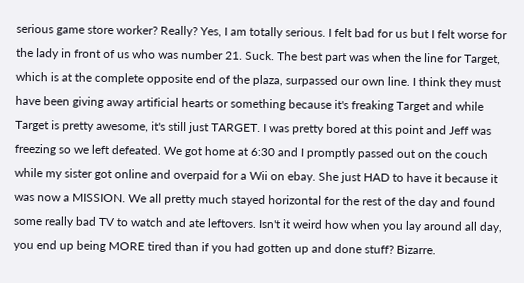serious game store worker? Really? Yes, I am totally serious. I felt bad for us but I felt worse for the lady in front of us who was number 21. Suck. The best part was when the line for Target, which is at the complete opposite end of the plaza, surpassed our own line. I think they must have been giving away artificial hearts or something because it's freaking Target and while Target is pretty awesome, it's still just TARGET. I was pretty bored at this point and Jeff was freezing so we left defeated. We got home at 6:30 and I promptly passed out on the couch while my sister got online and overpaid for a Wii on ebay. She just HAD to have it because it was now a MISSION. We all pretty much stayed horizontal for the rest of the day and found some really bad TV to watch and ate leftovers. Isn't it weird how when you lay around all day, you end up being MORE tired than if you had gotten up and done stuff? Bizarre.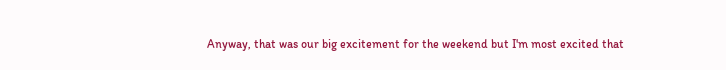Anyway, that was our big excitement for the weekend but I'm most excited that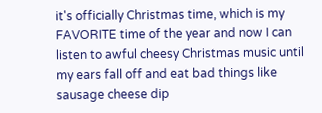it's officially Christmas time, which is my FAVORITE time of the year and now I can listen to awful cheesy Christmas music until my ears fall off and eat bad things like sausage cheese dip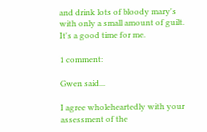and drink lots of bloody mary's with only a small amount of guilt. It's a good time for me.

1 comment:

Gwen said...

I agree wholeheartedly with your assessment of the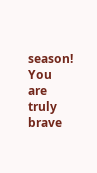season! You are truly brave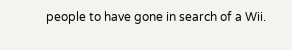people to have gone in search of a Wii.